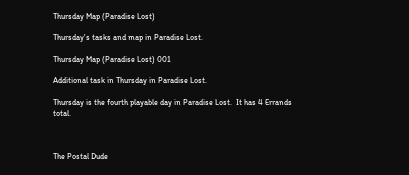Thursday Map (Paradise Lost)

Thursday's tasks and map in Paradise Lost.

Thursday Map (Paradise Lost) 001

Additional task in Thursday in Paradise Lost.

Thursday is the fourth playable day in Paradise Lost.  It has 4 Errands total.



The Postal Dude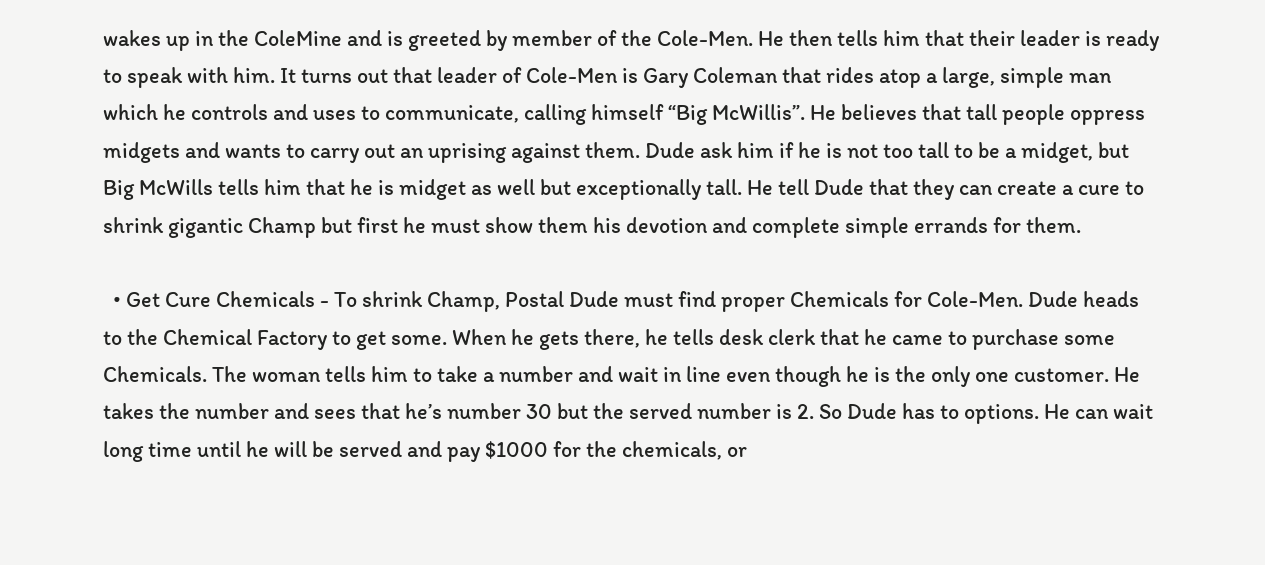wakes up in the ColeMine and is greeted by member of the Cole-Men. He then tells him that their leader is ready to speak with him. It turns out that leader of Cole-Men is Gary Coleman that rides atop a large, simple man which he controls and uses to communicate, calling himself “Big McWillis”. He believes that tall people oppress midgets and wants to carry out an uprising against them. Dude ask him if he is not too tall to be a midget, but Big McWills tells him that he is midget as well but exceptionally tall. He tell Dude that they can create a cure to shrink gigantic Champ but first he must show them his devotion and complete simple errands for them.

  • Get Cure Chemicals - To shrink Champ, Postal Dude must find proper Chemicals for Cole-Men. Dude heads to the Chemical Factory to get some. When he gets there, he tells desk clerk that he came to purchase some Chemicals. The woman tells him to take a number and wait in line even though he is the only one customer. He takes the number and sees that he’s number 30 but the served number is 2. So Dude has to options. He can wait long time until he will be served and pay $1000 for the chemicals, or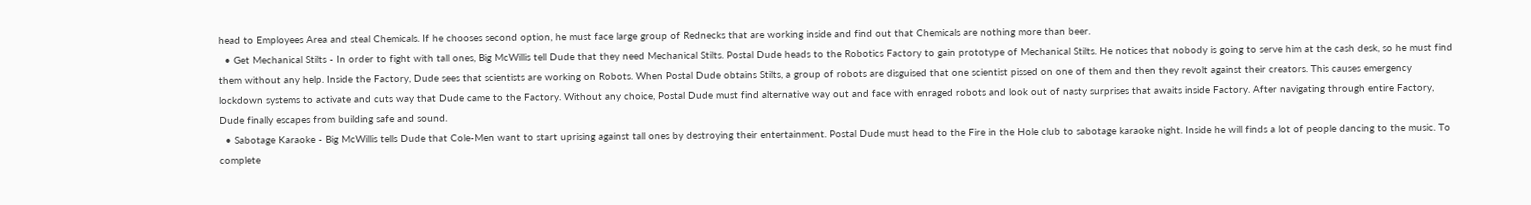head to Employees Area and steal Chemicals. If he chooses second option, he must face large group of Rednecks that are working inside and find out that Chemicals are nothing more than beer.
  • Get Mechanical Stilts - In order to fight with tall ones, Big McWillis tell Dude that they need Mechanical Stilts. Postal Dude heads to the Robotics Factory to gain prototype of Mechanical Stilts. He notices that nobody is going to serve him at the cash desk, so he must find them without any help. Inside the Factory, Dude sees that scientists are working on Robots. When Postal Dude obtains Stilts, a group of robots are disguised that one scientist pissed on one of them and then they revolt against their creators. This causes emergency lockdown systems to activate and cuts way that Dude came to the Factory. Without any choice, Postal Dude must find alternative way out and face with enraged robots and look out of nasty surprises that awaits inside Factory. After navigating through entire Factory, Dude finally escapes from building safe and sound.
  • Sabotage Karaoke - Big McWillis tells Dude that Cole-Men want to start uprising against tall ones by destroying their entertainment. Postal Dude must head to the Fire in the Hole club to sabotage karaoke night. Inside he will finds a lot of people dancing to the music. To complete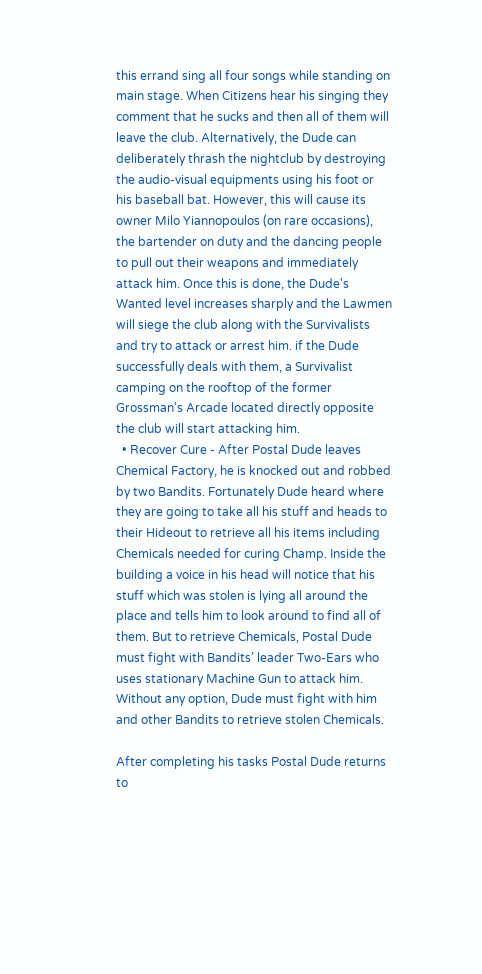this errand sing all four songs while standing on main stage. When Citizens hear his singing they comment that he sucks and then all of them will leave the club. Alternatively, the Dude can deliberately thrash the nightclub by destroying the audio-visual equipments using his foot or his baseball bat. However, this will cause its owner Milo Yiannopoulos (on rare occasions), the bartender on duty and the dancing people to pull out their weapons and immediately attack him. Once this is done, the Dude's Wanted level increases sharply and the Lawmen will siege the club along with the Survivalists and try to attack or arrest him. if the Dude successfully deals with them, a Survivalist camping on the rooftop of the former Grossman's Arcade located directly opposite the club will start attacking him.
  • Recover Cure - After Postal Dude leaves Chemical Factory, he is knocked out and robbed by two Bandits. Fortunately Dude heard where they are going to take all his stuff and heads to their Hideout to retrieve all his items including Chemicals needed for curing Champ. Inside the building a voice in his head will notice that his stuff which was stolen is lying all around the place and tells him to look around to find all of them. But to retrieve Chemicals, Postal Dude must fight with Bandits’ leader Two-Ears who uses stationary Machine Gun to attack him. Without any option, Dude must fight with him and other Bandits to retrieve stolen Chemicals.

After completing his tasks Postal Dude returns to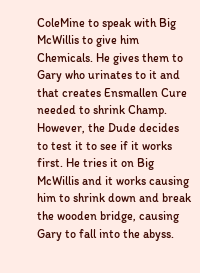ColeMine to speak with Big McWillis to give him Chemicals. He gives them to Gary who urinates to it and that creates Ensmallen Cure needed to shrink Champ. However, the Dude decides to test it to see if it works first. He tries it on Big McWillis and it works causing him to shrink down and break the wooden bridge, causing Gary to fall into the abyss.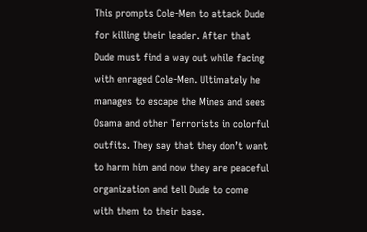This prompts Cole-Men to attack Dude for killing their leader. After that Dude must find a way out while facing with enraged Cole-Men. Ultimately he manages to escape the Mines and sees Osama and other Terrorists in colorful outfits. They say that they don’t want to harm him and now they are peaceful organization and tell Dude to come with them to their base.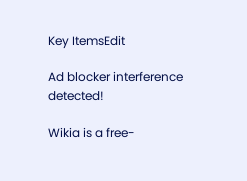Key ItemsEdit

Ad blocker interference detected!

Wikia is a free-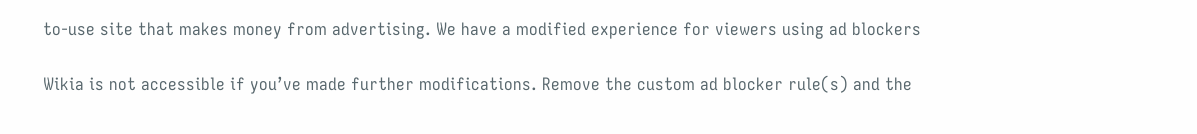to-use site that makes money from advertising. We have a modified experience for viewers using ad blockers

Wikia is not accessible if you’ve made further modifications. Remove the custom ad blocker rule(s) and the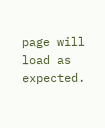page will load as expected.